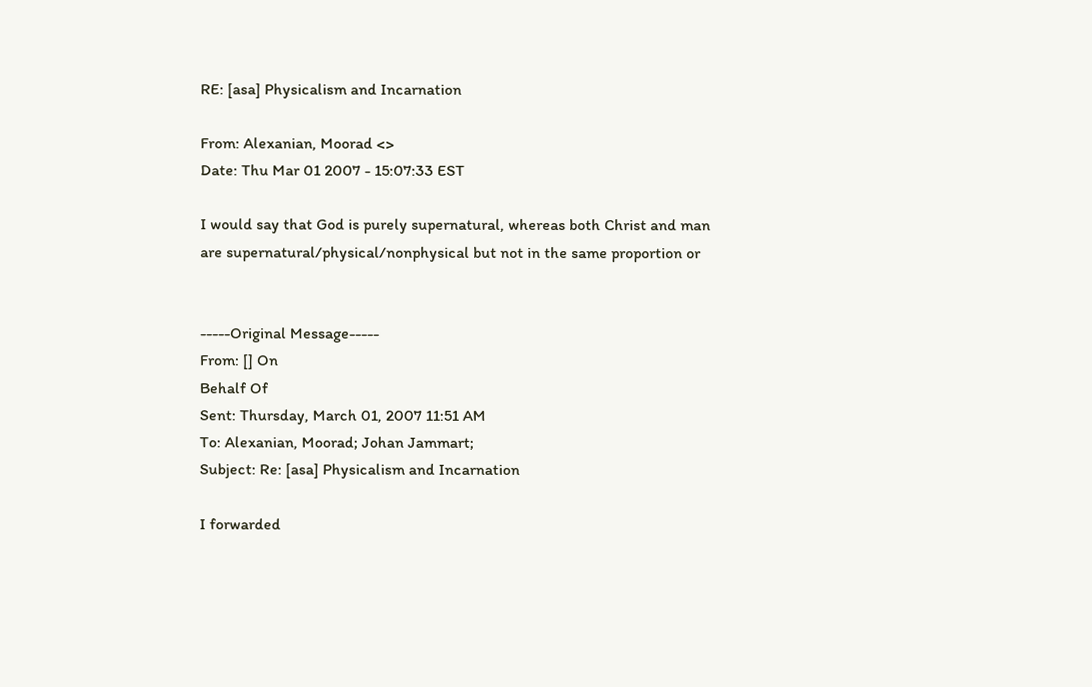RE: [asa] Physicalism and Incarnation

From: Alexanian, Moorad <>
Date: Thu Mar 01 2007 - 15:07:33 EST

I would say that God is purely supernatural, whereas both Christ and man
are supernatural/physical/nonphysical but not in the same proportion or


-----Original Message-----
From: [] On
Behalf Of
Sent: Thursday, March 01, 2007 11:51 AM
To: Alexanian, Moorad; Johan Jammart;
Subject: Re: [asa] Physicalism and Incarnation

I forwarded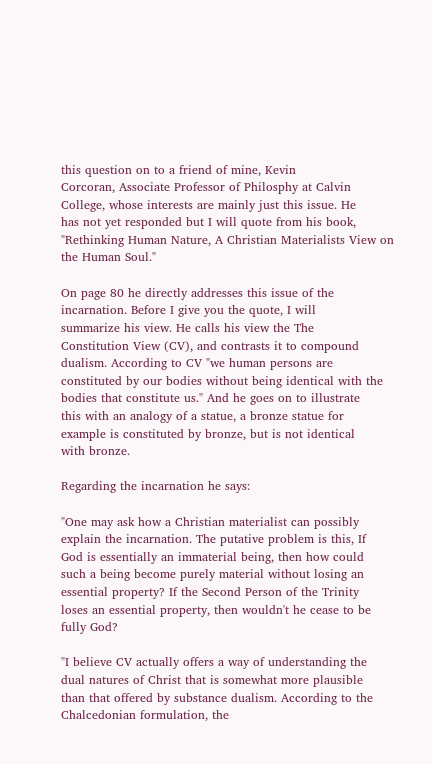this question on to a friend of mine, Kevin
Corcoran, Associate Professor of Philosphy at Calvin
College, whose interests are mainly just this issue. He
has not yet responded but I will quote from his book,
"Rethinking Human Nature, A Christian Materialists View on
the Human Soul."

On page 80 he directly addresses this issue of the
incarnation. Before I give you the quote, I will
summarize his view. He calls his view the The
Constitution View (CV), and contrasts it to compound
dualism. According to CV "we human persons are
constituted by our bodies without being identical with the
bodies that constitute us." And he goes on to illustrate
this with an analogy of a statue, a bronze statue for
example is constituted by bronze, but is not identical
with bronze.

Regarding the incarnation he says:

"One may ask how a Christian materialist can possibly
explain the incarnation. The putative problem is this, If
God is essentially an immaterial being, then how could
such a being become purely material without losing an
essential property? If the Second Person of the Trinity
loses an essential property, then wouldn't he cease to be
fully God?

"I believe CV actually offers a way of understanding the
dual natures of Christ that is somewhat more plausible
than that offered by substance dualism. According to the
Chalcedonian formulation, the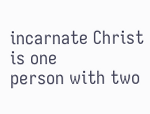incarnate Christ is one
person with two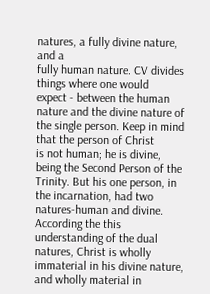natures, a fully divine nature, and a
fully human nature. CV divides things where one would
expect - between the human nature and the divine nature of
the single person. Keep in mind that the person of Christ
is not human; he is divine, being the Second Person of the
Trinity. But his one person, in the incarnation, had two
natures-human and divine. According the this
understanding of the dual natures, Christ is wholly
immaterial in his divine nature, and wholly material in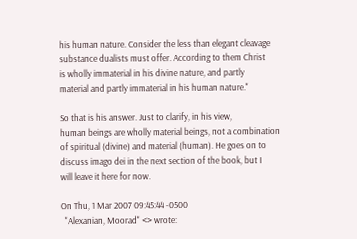his human nature. Consider the less than elegant cleavage
substance dualists must offer. According to them Christ
is wholly immaterial in his divine nature, and partly
material and partly immaterial in his human nature."

So that is his answer. Just to clarify, in his view,
human beings are wholly material beings, not a combination
of spiritual (divine) and material (human). He goes on to
discuss imago dei in the next section of the book, but I
will leave it here for now.

On Thu, 1 Mar 2007 09:45:44 -0500
  "Alexanian, Moorad" <> wrote: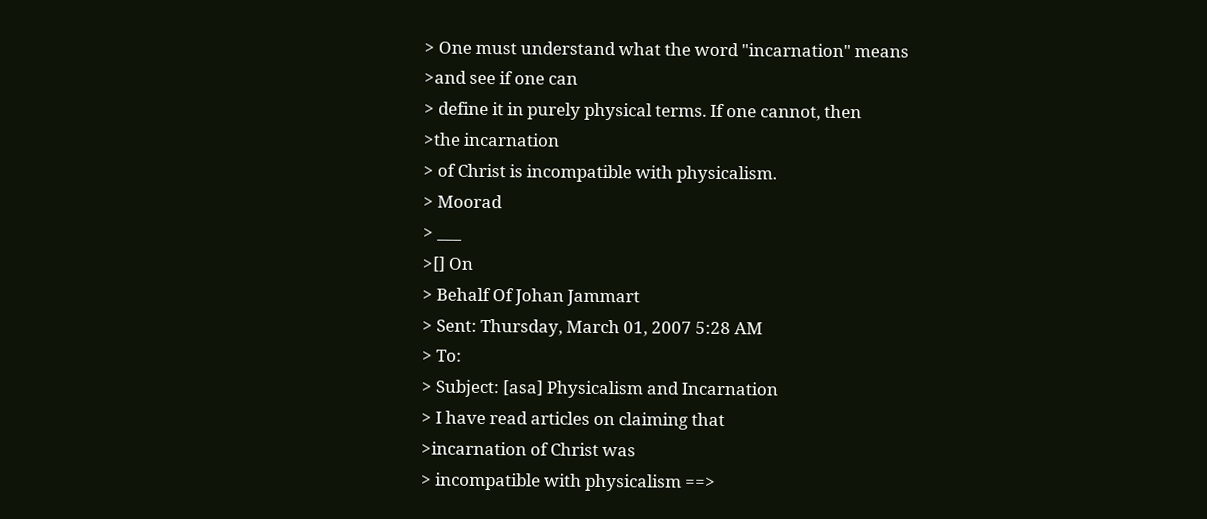> One must understand what the word "incarnation" means
>and see if one can
> define it in purely physical terms. If one cannot, then
>the incarnation
> of Christ is incompatible with physicalism.
> Moorad
> ___
>[] On
> Behalf Of Johan Jammart
> Sent: Thursday, March 01, 2007 5:28 AM
> To:
> Subject: [asa] Physicalism and Incarnation
> I have read articles on claiming that
>incarnation of Christ was
> incompatible with physicalism ==>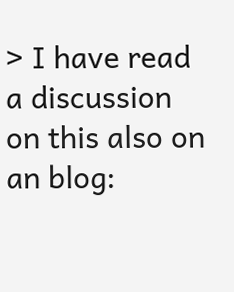> I have read a discussion on this also on an blog: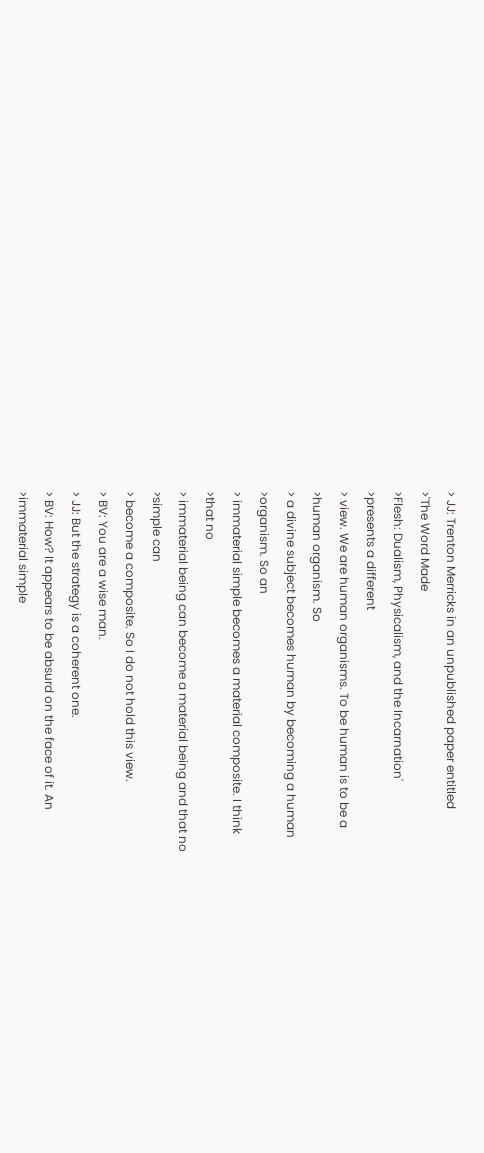> JJ: Trenton Merricks in an unpublished paper entitled
>'The Word Made
>Flesh: Dualism, Physicalism, and the Incarnation'
>presents a different
> view. We are human organisms. To be human is to be a
>human organism. So
> a divine subject becomes human by becoming a human
>organism. So an
> immaterial simple becomes a material composite. I think
>that no
> immaterial being can become a material being and that no
>simple can
> become a composite. So I do not hold this view.
> BV: You are a wise man.
> JJ: But the strategy is a coherent one.
> BV: How? It appears to be absurd on the face of it. An
>immaterial simple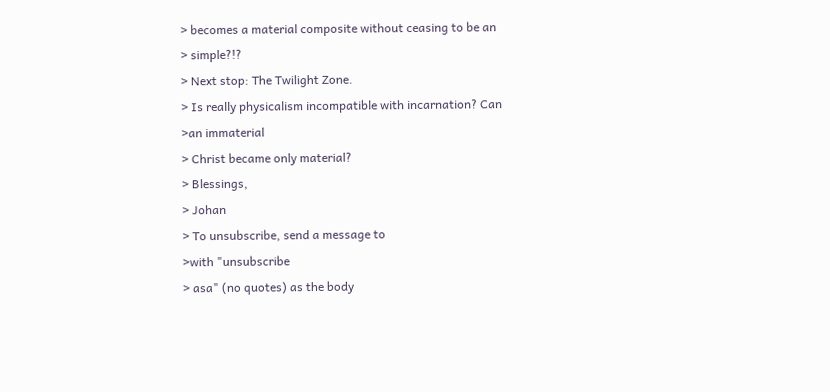> becomes a material composite without ceasing to be an
> simple?!?
> Next stop: The Twilight Zone.
> Is really physicalism incompatible with incarnation? Can
>an immaterial
> Christ became only material?
> Blessings,
> Johan
> To unsubscribe, send a message to
>with "unsubscribe
> asa" (no quotes) as the body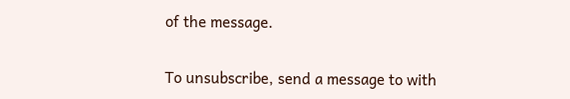of the message.

To unsubscribe, send a message to with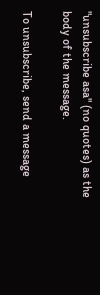"unsubscribe asa" (no quotes) as the body of the message.

To unsubscribe, send a message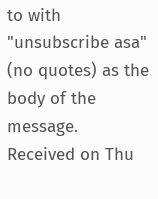to with
"unsubscribe asa" (no quotes) as the body of the message.
Received on Thu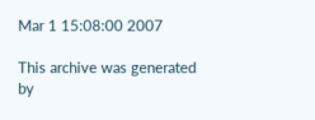Mar 1 15:08:00 2007

This archive was generated by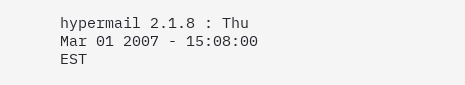hypermail 2.1.8 : Thu Mar 01 2007 - 15:08:00 EST